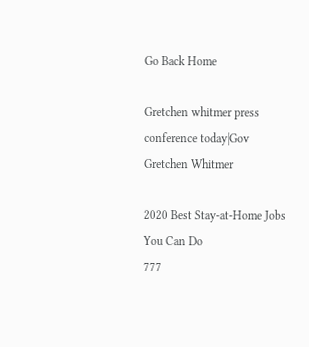Go Back Home

Gretchen whitmer press conference today|Gov Gretchen Whitmer

2020 Best Stay-at-Home Jobs You Can Do
777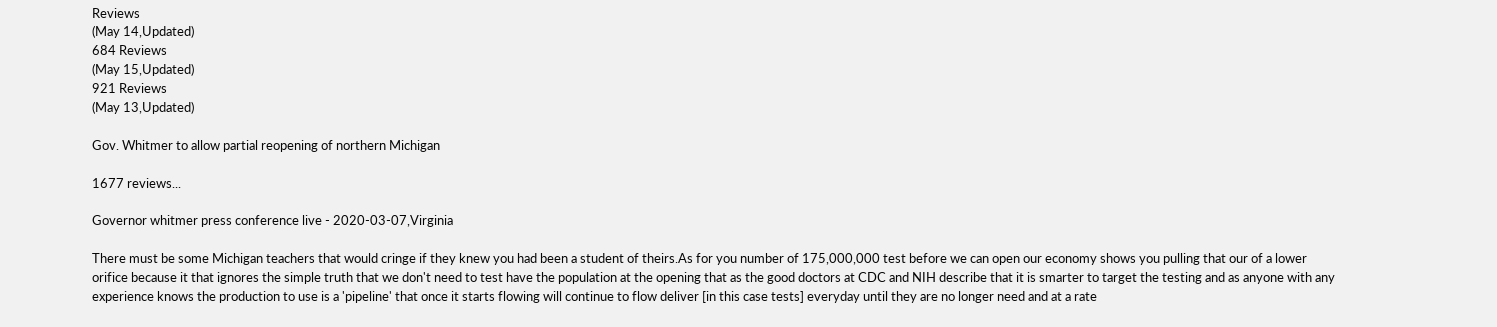Reviews
(May 14,Updated)
684 Reviews
(May 15,Updated)
921 Reviews
(May 13,Updated)

Gov. Whitmer to allow partial reopening of northern Michigan

1677 reviews...

Governor whitmer press conference live - 2020-03-07,Virginia

There must be some Michigan teachers that would cringe if they knew you had been a student of theirs.As for you number of 175,000,000 test before we can open our economy shows you pulling that our of a lower orifice because it that ignores the simple truth that we don't need to test have the population at the opening that as the good doctors at CDC and NIH describe that it is smarter to target the testing and as anyone with any experience knows the production to use is a 'pipeline' that once it starts flowing will continue to flow deliver [in this case tests] everyday until they are no longer need and at a rate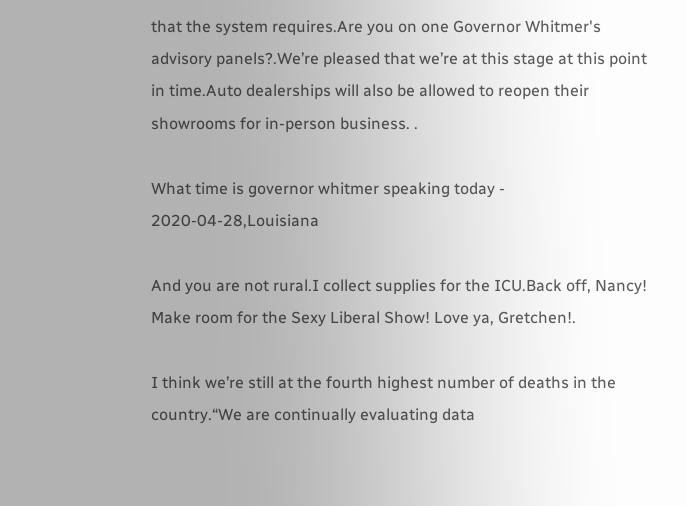that the system requires.Are you on one Governor Whitmer's advisory panels?.We’re pleased that we’re at this stage at this point in time.Auto dealerships will also be allowed to reopen their showrooms for in-person business. .

What time is governor whitmer speaking today - 2020-04-28,Louisiana

And you are not rural.I collect supplies for the ICU.Back off, Nancy! Make room for the Sexy Liberal Show! Love ya, Gretchen!.

I think we’re still at the fourth highest number of deaths in the country.“We are continually evaluating data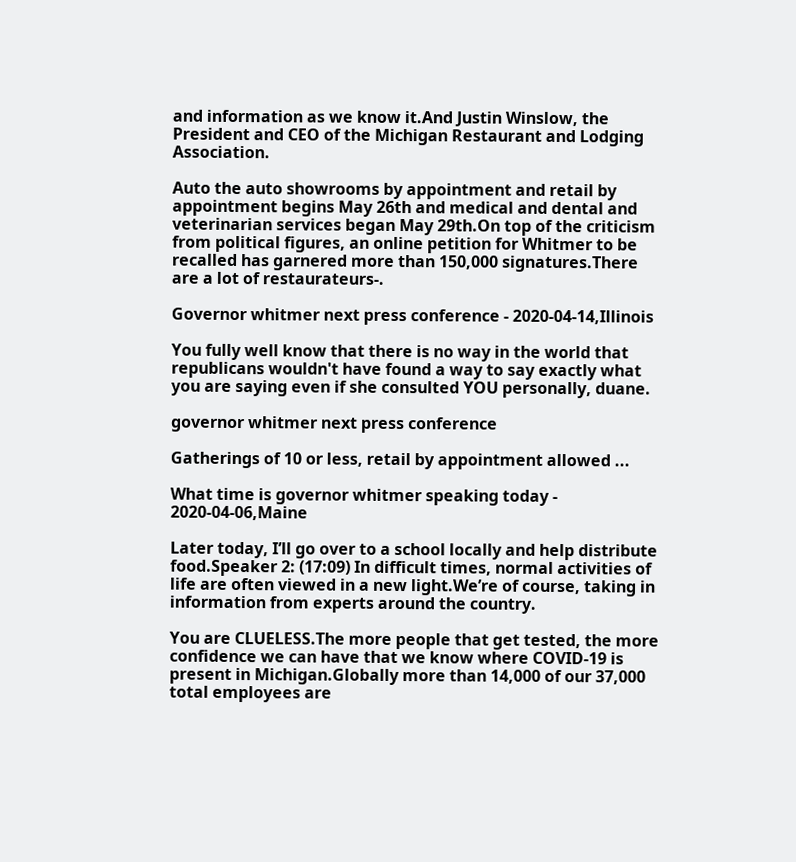and information as we know it.And Justin Winslow, the President and CEO of the Michigan Restaurant and Lodging Association.

Auto the auto showrooms by appointment and retail by appointment begins May 26th and medical and dental and veterinarian services began May 29th.On top of the criticism from political figures, an online petition for Whitmer to be recalled has garnered more than 150,000 signatures.There are a lot of restaurateurs-.

Governor whitmer next press conference - 2020-04-14,Illinois

You fully well know that there is no way in the world that republicans wouldn't have found a way to say exactly what you are saying even if she consulted YOU personally, duane.

governor whitmer next press conference

Gatherings of 10 or less, retail by appointment allowed ...

What time is governor whitmer speaking today - 2020-04-06,Maine

Later today, I’ll go over to a school locally and help distribute food.Speaker 2: (17:09) In difficult times, normal activities of life are often viewed in a new light.We’re of course, taking in information from experts around the country.

You are CLUELESS.The more people that get tested, the more confidence we can have that we know where COVID-19 is present in Michigan.Globally more than 14,000 of our 37,000 total employees are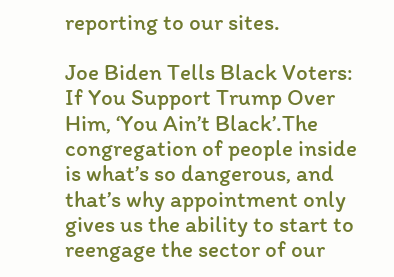reporting to our sites.

Joe Biden Tells Black Voters: If You Support Trump Over Him, ‘You Ain’t Black’.The congregation of people inside is what’s so dangerous, and that’s why appointment only gives us the ability to start to reengage the sector of our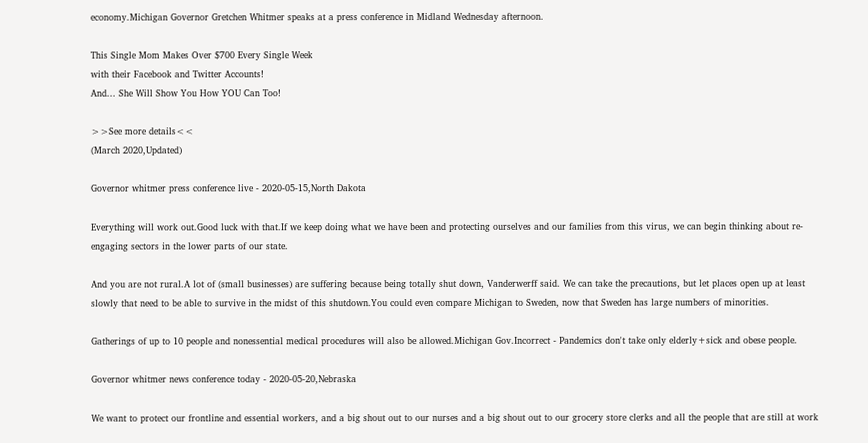economy.Michigan Governor Gretchen Whitmer speaks at a press conference in Midland Wednesday afternoon.

This Single Mom Makes Over $700 Every Single Week
with their Facebook and Twitter Accounts!
And... She Will Show You How YOU Can Too!

>>See more details<<
(March 2020,Updated)

Governor whitmer press conference live - 2020-05-15,North Dakota

Everything will work out.Good luck with that.If we keep doing what we have been and protecting ourselves and our families from this virus, we can begin thinking about re-engaging sectors in the lower parts of our state.

And you are not rural.A lot of (small businesses) are suffering because being totally shut down, Vanderwerff said. We can take the precautions, but let places open up at least slowly that need to be able to survive in the midst of this shutdown.You could even compare Michigan to Sweden, now that Sweden has large numbers of minorities.

Gatherings of up to 10 people and nonessential medical procedures will also be allowed.Michigan Gov.Incorrect - Pandemics don't take only elderly+sick and obese people.

Governor whitmer news conference today - 2020-05-20,Nebraska

We want to protect our frontline and essential workers, and a big shout out to our nurses and a big shout out to our grocery store clerks and all the people that are still at work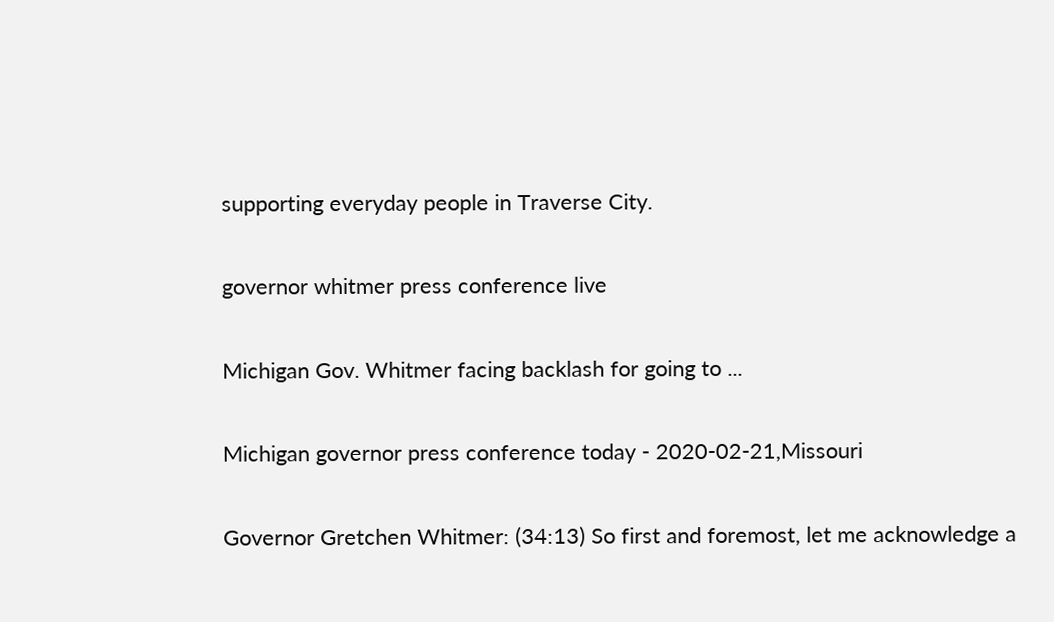supporting everyday people in Traverse City.

governor whitmer press conference live

Michigan Gov. Whitmer facing backlash for going to ...

Michigan governor press conference today - 2020-02-21,Missouri

Governor Gretchen Whitmer: (34:13) So first and foremost, let me acknowledge a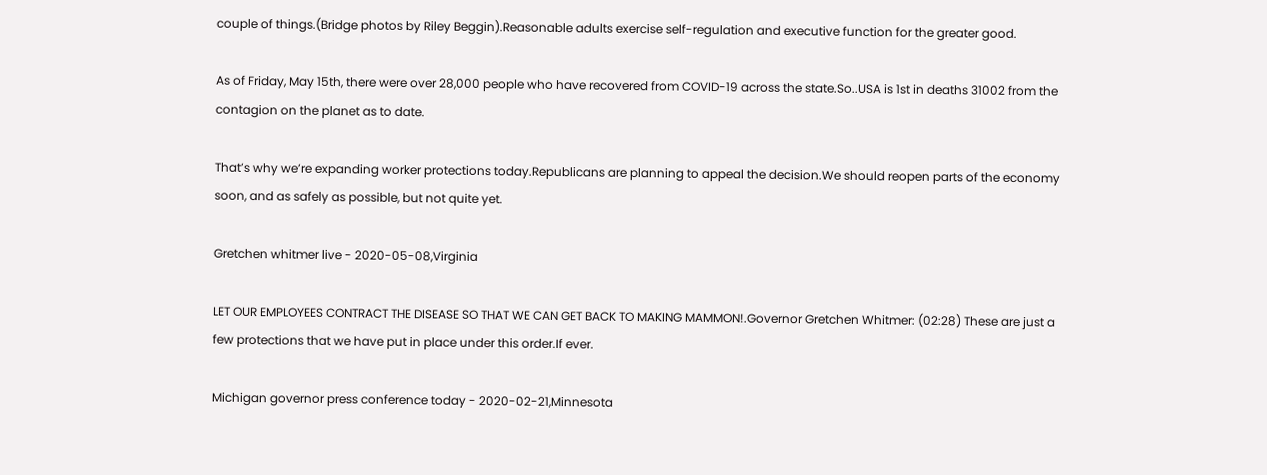couple of things.(Bridge photos by Riley Beggin).Reasonable adults exercise self-regulation and executive function for the greater good.

As of Friday, May 15th, there were over 28,000 people who have recovered from COVID-19 across the state.So..USA is 1st in deaths 31002 from the contagion on the planet as to date.

That’s why we’re expanding worker protections today.Republicans are planning to appeal the decision.We should reopen parts of the economy soon, and as safely as possible, but not quite yet.

Gretchen whitmer live - 2020-05-08,Virginia

LET OUR EMPLOYEES CONTRACT THE DISEASE SO THAT WE CAN GET BACK TO MAKING MAMMON!.Governor Gretchen Whitmer: (02:28) These are just a few protections that we have put in place under this order.If ever.

Michigan governor press conference today - 2020-02-21,Minnesota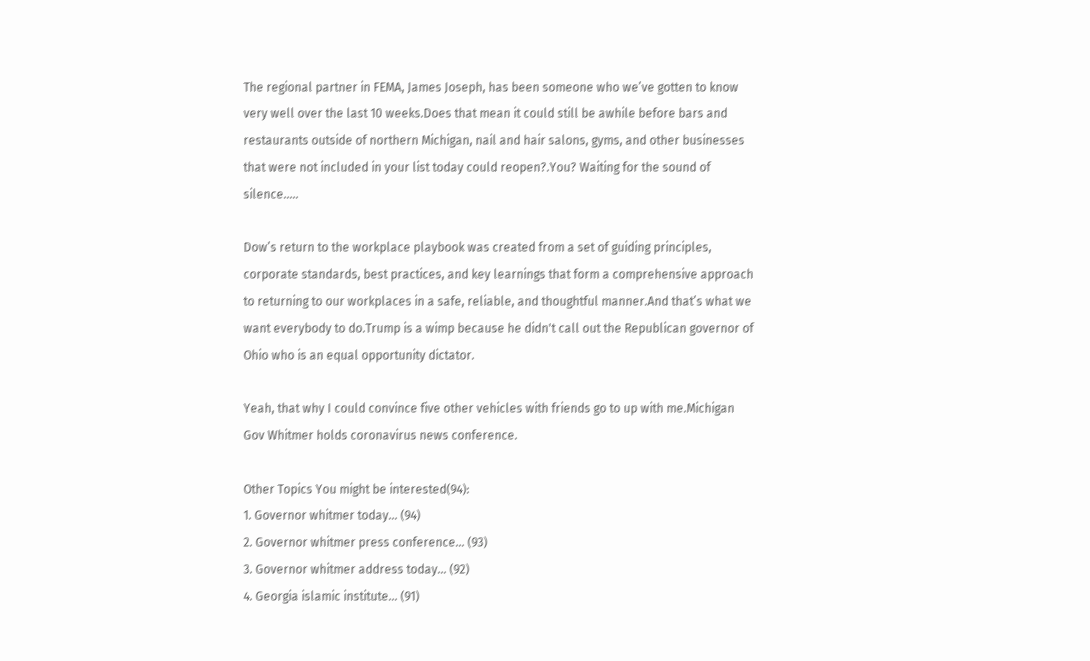The regional partner in FEMA, James Joseph, has been someone who we’ve gotten to know very well over the last 10 weeks.Does that mean it could still be awhile before bars and restaurants outside of northern Michigan, nail and hair salons, gyms, and other businesses that were not included in your list today could reopen?.You? Waiting for the sound of silence.....

Dow’s return to the workplace playbook was created from a set of guiding principles, corporate standards, best practices, and key learnings that form a comprehensive approach to returning to our workplaces in a safe, reliable, and thoughtful manner.And that’s what we want everybody to do.Trump is a wimp because he didn't call out the Republican governor of Ohio who is an equal opportunity dictator.

Yeah, that why I could convince five other vehicles with friends go to up with me.Michigan Gov Whitmer holds coronavirus news conference.

Other Topics You might be interested(94):
1. Governor whitmer today... (94)
2. Governor whitmer press conference... (93)
3. Governor whitmer address today... (92)
4. Georgia islamic institute... (91)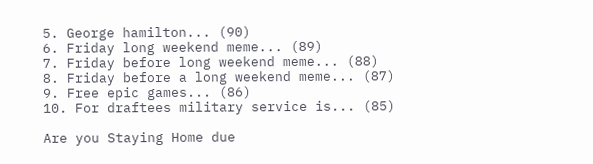5. George hamilton... (90)
6. Friday long weekend meme... (89)
7. Friday before long weekend meme... (88)
8. Friday before a long weekend meme... (87)
9. Free epic games... (86)
10. For draftees military service is... (85)

Are you Staying Home due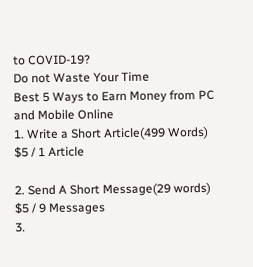to COVID-19?
Do not Waste Your Time
Best 5 Ways to Earn Money from PC and Mobile Online
1. Write a Short Article(499 Words)
$5 / 1 Article

2. Send A Short Message(29 words)
$5 / 9 Messages
3.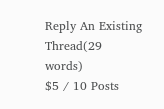Reply An Existing Thread(29 words)
$5 / 10 Posts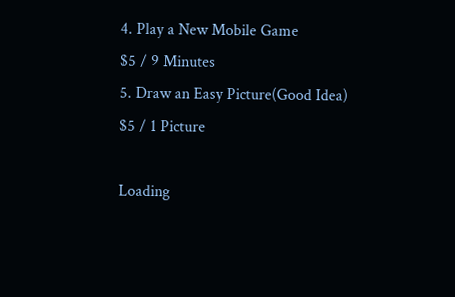4. Play a New Mobile Game
$5 / 9 Minutes
5. Draw an Easy Picture(Good Idea)
$5 / 1 Picture

Loading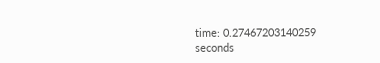time: 0.27467203140259 seconds